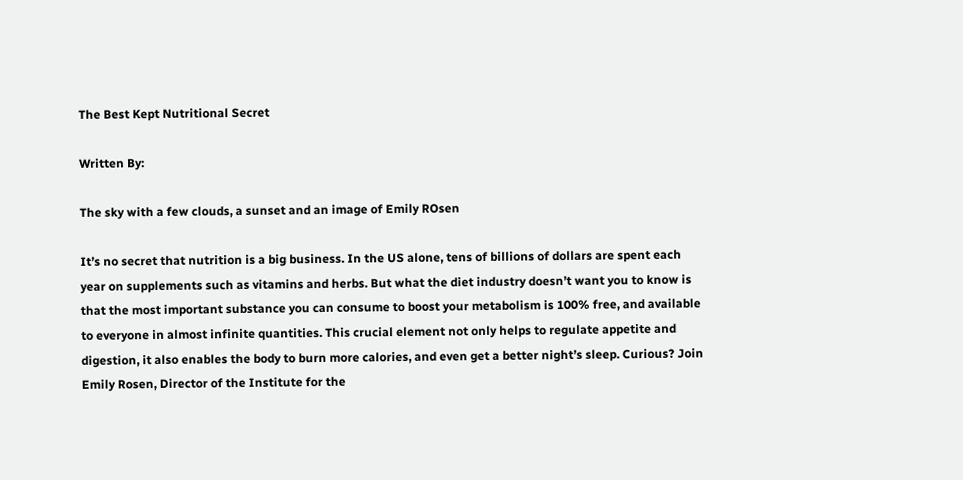The Best Kept Nutritional Secret

Written By:

The sky with a few clouds, a sunset and an image of Emily ROsen

It’s no secret that nutrition is a big business. In the US alone, tens of billions of dollars are spent each year on supplements such as vitamins and herbs. But what the diet industry doesn’t want you to know is that the most important substance you can consume to boost your metabolism is 100% free, and available to everyone in almost infinite quantities. This crucial element not only helps to regulate appetite and digestion, it also enables the body to burn more calories, and even get a better night’s sleep. Curious? Join Emily Rosen, Director of the Institute for the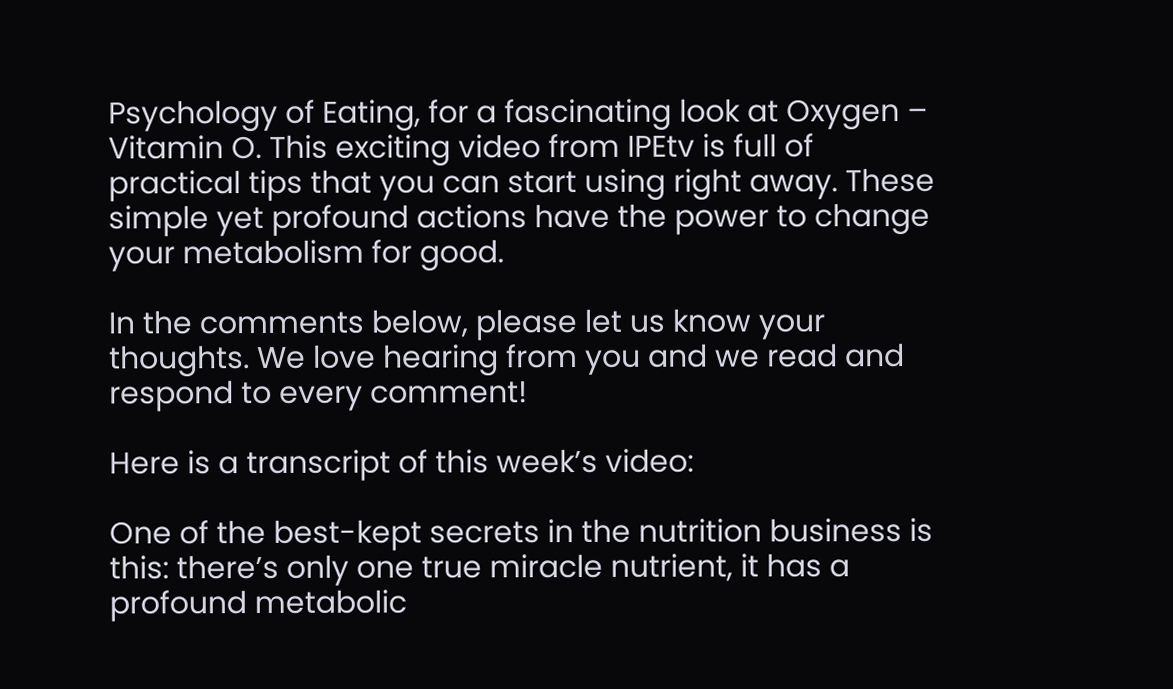Psychology of Eating, for a fascinating look at Oxygen – Vitamin O. This exciting video from IPEtv is full of practical tips that you can start using right away. These simple yet profound actions have the power to change your metabolism for good.

In the comments below, please let us know your thoughts. We love hearing from you and we read and respond to every comment!

Here is a transcript of this week’s video:

One of the best-kept secrets in the nutrition business is this: there’s only one true miracle nutrient, it has a profound metabolic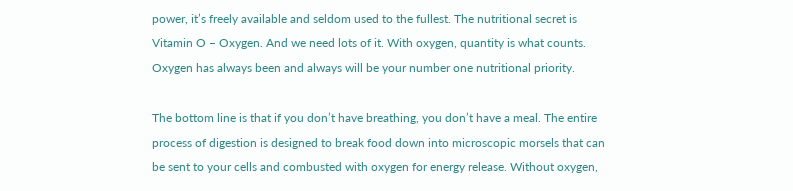power, it’s freely available and seldom used to the fullest. The nutritional secret is Vitamin O – Oxygen. And we need lots of it. With oxygen, quantity is what counts. Oxygen has always been and always will be your number one nutritional priority.

The bottom line is that if you don’t have breathing, you don’t have a meal. The entire process of digestion is designed to break food down into microscopic morsels that can be sent to your cells and combusted with oxygen for energy release. Without oxygen,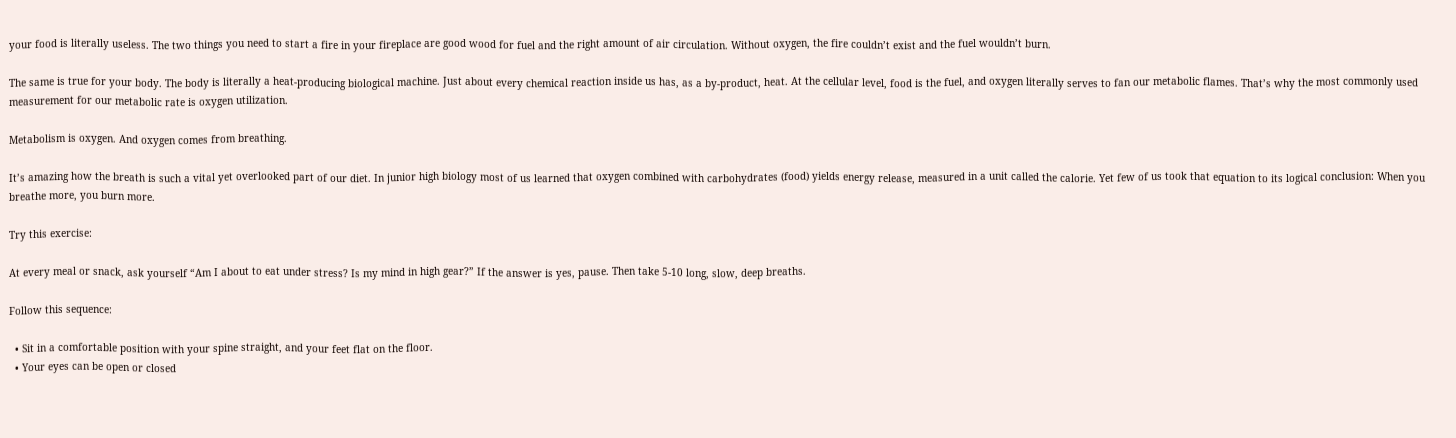your food is literally useless. The two things you need to start a fire in your fireplace are good wood for fuel and the right amount of air circulation. Without oxygen, the fire couldn’t exist and the fuel wouldn’t burn.

The same is true for your body. The body is literally a heat-producing biological machine. Just about every chemical reaction inside us has, as a by-product, heat. At the cellular level, food is the fuel, and oxygen literally serves to fan our metabolic flames. That’s why the most commonly used measurement for our metabolic rate is oxygen utilization.

Metabolism is oxygen. And oxygen comes from breathing.

It’s amazing how the breath is such a vital yet overlooked part of our diet. In junior high biology most of us learned that oxygen combined with carbohydrates (food) yields energy release, measured in a unit called the calorie. Yet few of us took that equation to its logical conclusion: When you breathe more, you burn more.

Try this exercise:

At every meal or snack, ask yourself “Am I about to eat under stress? Is my mind in high gear?” If the answer is yes, pause. Then take 5-10 long, slow, deep breaths.

Follow this sequence:

  • Sit in a comfortable position with your spine straight, and your feet flat on the floor.
  • Your eyes can be open or closed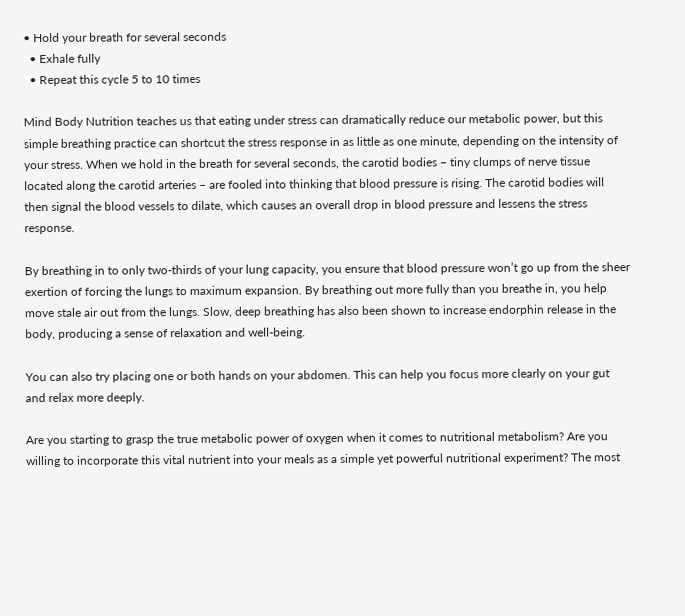• Hold your breath for several seconds
  • Exhale fully
  • Repeat this cycle 5 to 10 times

Mind Body Nutrition teaches us that eating under stress can dramatically reduce our metabolic power, but this simple breathing practice can shortcut the stress response in as little as one minute, depending on the intensity of your stress. When we hold in the breath for several seconds, the carotid bodies – tiny clumps of nerve tissue located along the carotid arteries – are fooled into thinking that blood pressure is rising. The carotid bodies will then signal the blood vessels to dilate, which causes an overall drop in blood pressure and lessens the stress response.

By breathing in to only two-thirds of your lung capacity, you ensure that blood pressure won’t go up from the sheer exertion of forcing the lungs to maximum expansion. By breathing out more fully than you breathe in, you help move stale air out from the lungs. Slow, deep breathing has also been shown to increase endorphin release in the body, producing a sense of relaxation and well-being.

You can also try placing one or both hands on your abdomen. This can help you focus more clearly on your gut and relax more deeply.

Are you starting to grasp the true metabolic power of oxygen when it comes to nutritional metabolism? Are you willing to incorporate this vital nutrient into your meals as a simple yet powerful nutritional experiment? The most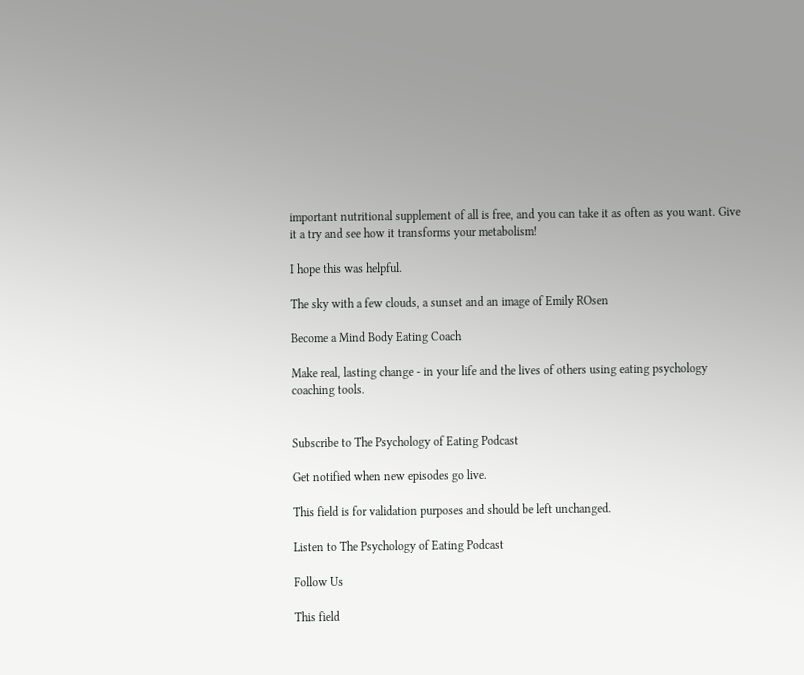important nutritional supplement of all is free, and you can take it as often as you want. Give it a try and see how it transforms your metabolism!

I hope this was helpful.

The sky with a few clouds, a sunset and an image of Emily ROsen

Become a Mind Body Eating Coach

Make real, lasting change - in your life and the lives of others using eating psychology coaching tools.


Subscribe to The Psychology of Eating Podcast

Get notified when new episodes go live.

This field is for validation purposes and should be left unchanged.

Listen to The Psychology of Eating Podcast

Follow Us

This field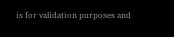is for validation purposes and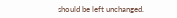should be left unchanged.